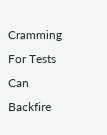Cramming For Tests Can Backfire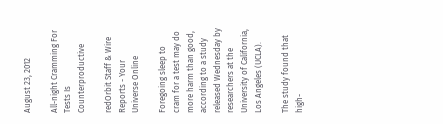August 23, 2012

All-night Cramming For Tests Is Counterproductive

redOrbit Staff & Wire Reports - Your Universe Online

Foregoing sleep to cram for a test may do more harm than good, according to a study released Wednesday by researchers at the University of California, Los Angeles (UCLA).

The study found that high-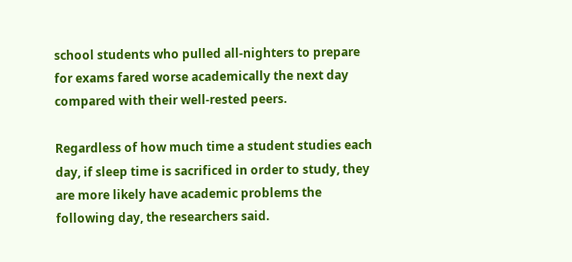school students who pulled all-nighters to prepare for exams fared worse academically the next day compared with their well-rested peers.

Regardless of how much time a student studies each day, if sleep time is sacrificed in order to study, they are more likely have academic problems the following day, the researchers said.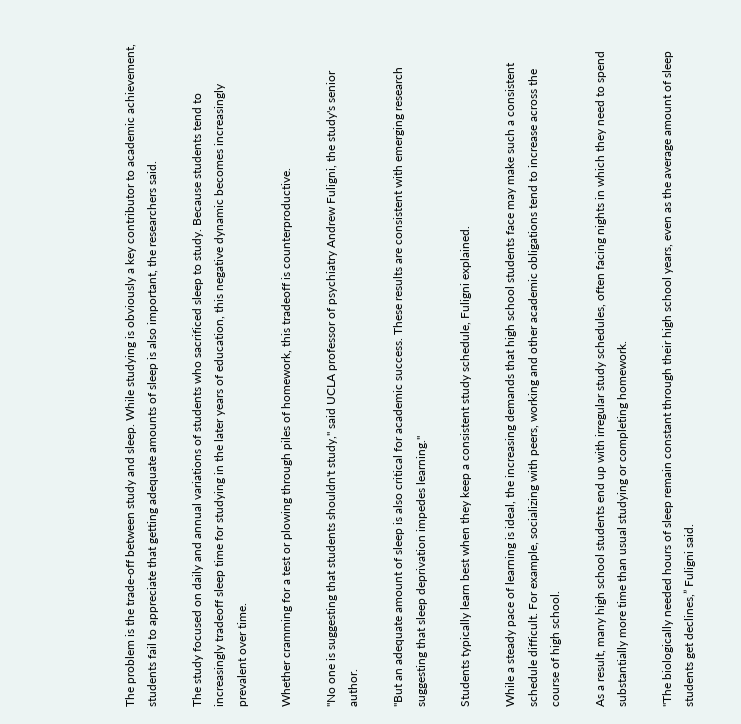The problem is the trade-off between study and sleep. While studying is obviously a key contributor to academic achievement, students fail to appreciate that getting adequate amounts of sleep is also important, the researchers said.

The study focused on daily and annual variations of students who sacrificed sleep to study. Because students tend to increasingly tradeoff sleep time for studying in the later years of education, this negative dynamic becomes increasingly prevalent over time.

Whether cramming for a test or plowing through piles of homework, this tradeoff is counterproductive.

"No one is suggesting that students shouldn't study," said UCLA professor of psychiatry Andrew Fuligni, the study's senior author.

"But an adequate amount of sleep is also critical for academic success. These results are consistent with emerging research suggesting that sleep deprivation impedes learning."

Students typically learn best when they keep a consistent study schedule, Fuligni explained.

While a steady pace of learning is ideal, the increasing demands that high school students face may make such a consistent schedule difficult. For example, socializing with peers, working and other academic obligations tend to increase across the course of high school.

As a result, many high school students end up with irregular study schedules, often facing nights in which they need to spend substantially more time than usual studying or completing homework.

"The biologically needed hours of sleep remain constant through their high school years, even as the average amount of sleep students get declines,” Fuligni said.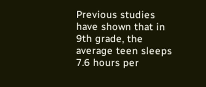Previous studies have shown that in 9th grade, the average teen sleeps 7.6 hours per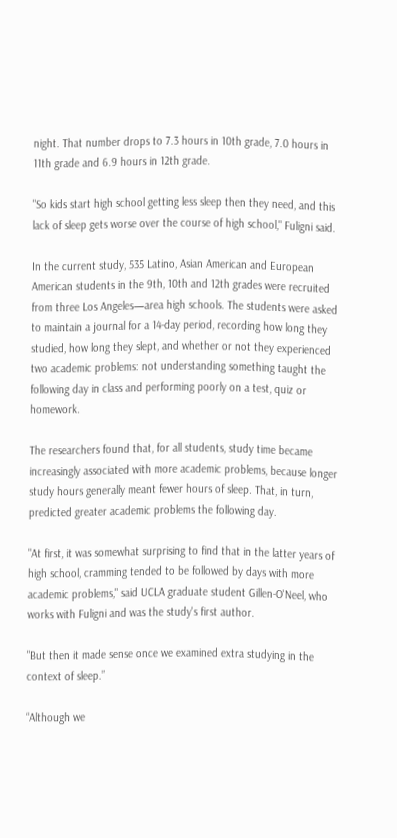night. That number drops to 7.3 hours in 10th grade, 7.0 hours in 11th grade and 6.9 hours in 12th grade.

"So kids start high school getting less sleep then they need, and this lack of sleep gets worse over the course of high school," Fuligni said.

In the current study, 535 Latino, Asian American and European American students in the 9th, 10th and 12th grades were recruited from three Los Angeles—area high schools. The students were asked to maintain a journal for a 14-day period, recording how long they studied, how long they slept, and whether or not they experienced two academic problems: not understanding something taught the following day in class and performing poorly on a test, quiz or homework.

The researchers found that, for all students, study time became increasingly associated with more academic problems, because longer study hours generally meant fewer hours of sleep. That, in turn, predicted greater academic problems the following day.

"At first, it was somewhat surprising to find that in the latter years of high school, cramming tended to be followed by days with more academic problems," said UCLA graduate student Gillen-O'Neel, who works with Fuligni and was the study's first author.

"But then it made sense once we examined extra studying in the context of sleep.”

“Although we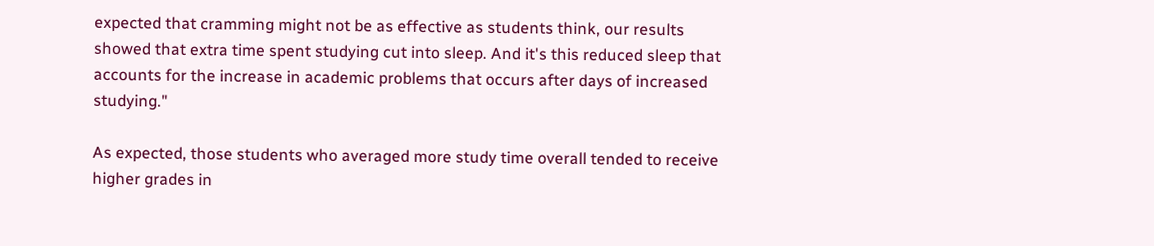expected that cramming might not be as effective as students think, our results showed that extra time spent studying cut into sleep. And it's this reduced sleep that accounts for the increase in academic problems that occurs after days of increased studying."

As expected, those students who averaged more study time overall tended to receive higher grades in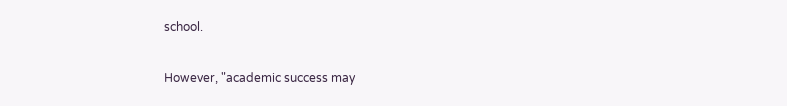school.

However, "academic success may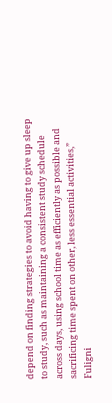depend on finding strategies to avoid having to give up sleep to study, such as maintaining a consistent study schedule across days, using school time as efficiently as possible and sacrificing time spent on other, less essential activities,” Fuligni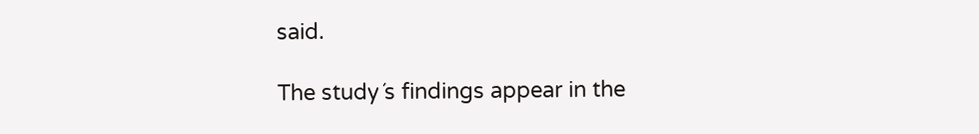said.

The study´s findings appear in the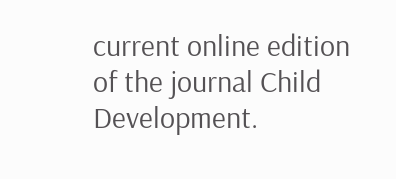current online edition of the journal Child Development.